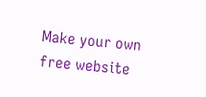Make your own free website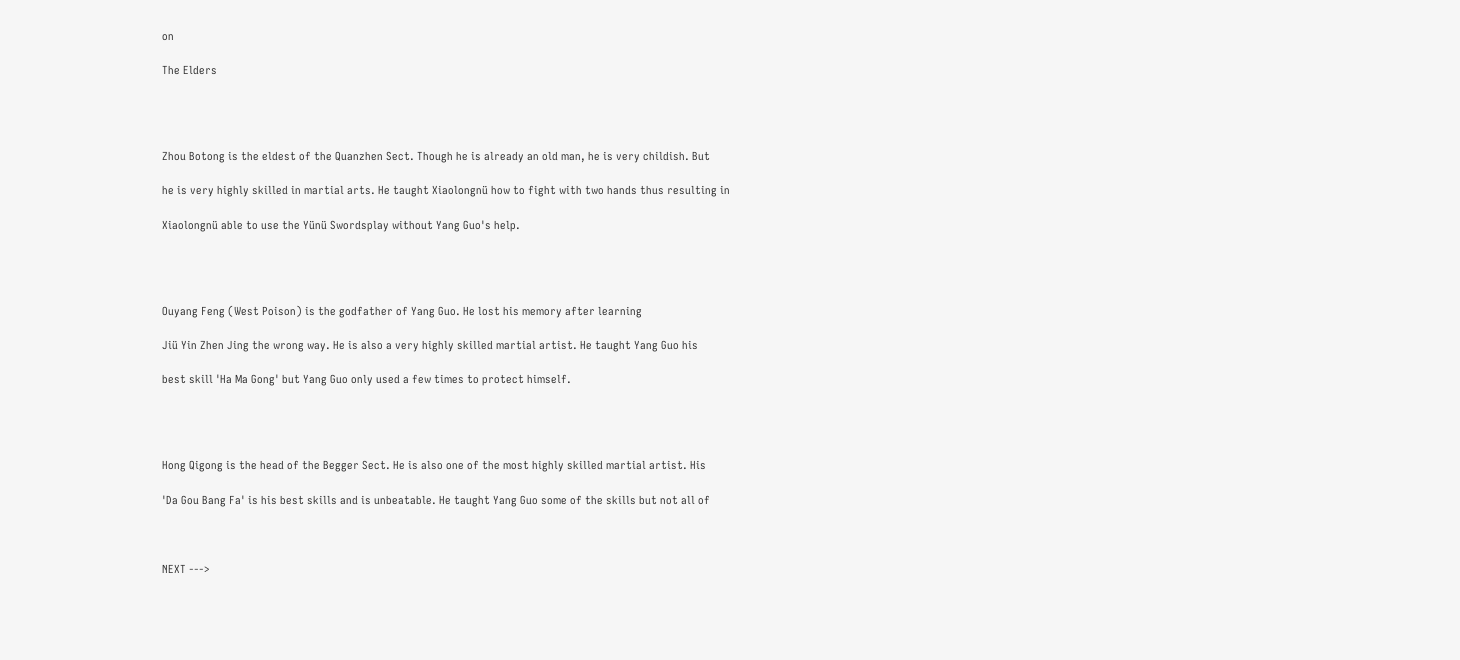on

The Elders




Zhou Botong is the eldest of the Quanzhen Sect. Though he is already an old man, he is very childish. But

he is very highly skilled in martial arts. He taught Xiaolongnü how to fight with two hands thus resulting in

Xiaolongnü able to use the Yünü Swordsplay without Yang Guo's help.




Ouyang Feng (West Poison) is the godfather of Yang Guo. He lost his memory after learning

Jiü Yin Zhen Jing the wrong way. He is also a very highly skilled martial artist. He taught Yang Guo his

best skill 'Ha Ma Gong' but Yang Guo only used a few times to protect himself.




Hong Qigong is the head of the Begger Sect. He is also one of the most highly skilled martial artist. His

'Da Gou Bang Fa' is his best skills and is unbeatable. He taught Yang Guo some of the skills but not all of



NEXT --->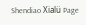Shendiao Xialü Page